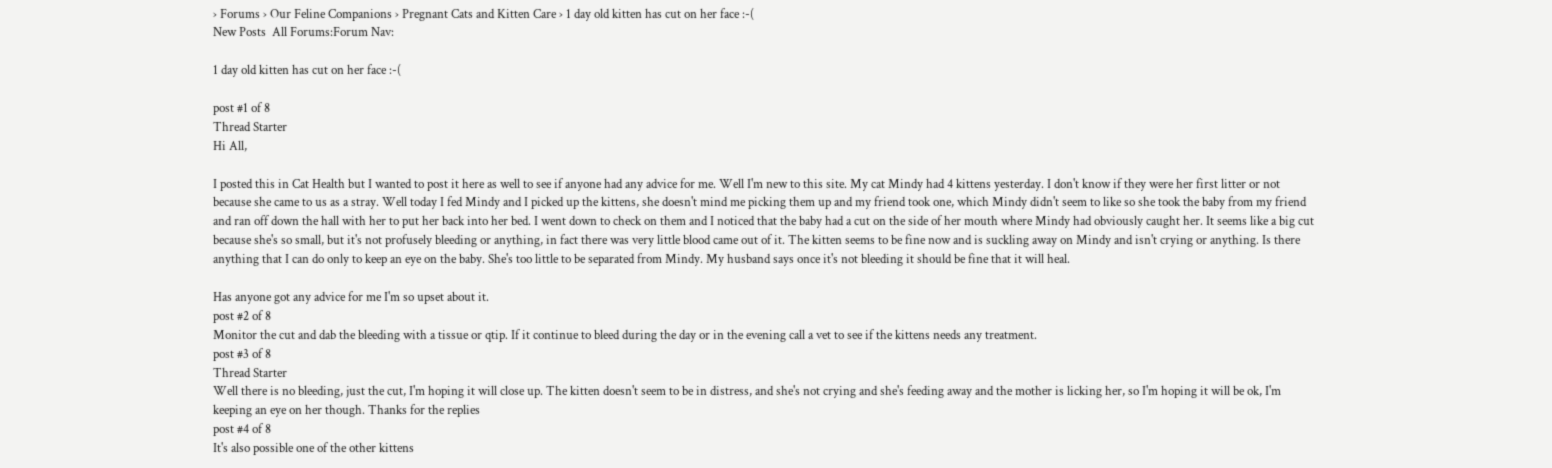› Forums › Our Feline Companions › Pregnant Cats and Kitten Care › 1 day old kitten has cut on her face :-(
New Posts  All Forums:Forum Nav:

1 day old kitten has cut on her face :-(

post #1 of 8
Thread Starter
Hi All,

I posted this in Cat Health but I wanted to post it here as well to see if anyone had any advice for me. Well I'm new to this site. My cat Mindy had 4 kittens yesterday. I don't know if they were her first litter or not because she came to us as a stray. Well today I fed Mindy and I picked up the kittens, she doesn't mind me picking them up and my friend took one, which Mindy didn't seem to like so she took the baby from my friend and ran off down the hall with her to put her back into her bed. I went down to check on them and I noticed that the baby had a cut on the side of her mouth where Mindy had obviously caught her. It seems like a big cut because she's so small, but it's not profusely bleeding or anything, in fact there was very little blood came out of it. The kitten seems to be fine now and is suckling away on Mindy and isn't crying or anything. Is there anything that I can do only to keep an eye on the baby. She's too little to be separated from Mindy. My husband says once it's not bleeding it should be fine that it will heal.

Has anyone got any advice for me I'm so upset about it.
post #2 of 8
Monitor the cut and dab the bleeding with a tissue or qtip. If it continue to bleed during the day or in the evening call a vet to see if the kittens needs any treatment.
post #3 of 8
Thread Starter
Well there is no bleeding, just the cut, I'm hoping it will close up. The kitten doesn't seem to be in distress, and she's not crying and she's feeding away and the mother is licking her, so I'm hoping it will be ok, I'm keeping an eye on her though. Thanks for the replies
post #4 of 8
It's also possible one of the other kittens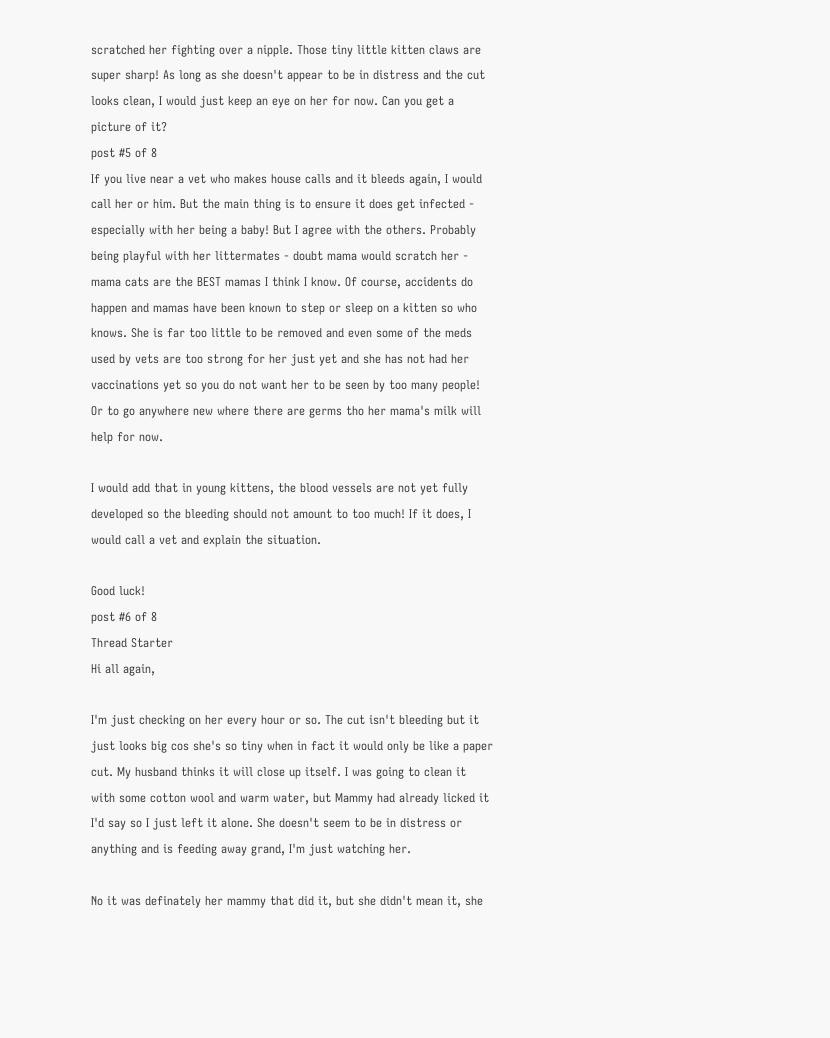scratched her fighting over a nipple. Those tiny little kitten claws are super sharp! As long as she doesn't appear to be in distress and the cut looks clean, I would just keep an eye on her for now. Can you get a picture of it?
post #5 of 8
If you live near a vet who makes house calls and it bleeds again, I would call her or him. But the main thing is to ensure it does get infected - especially with her being a baby! But I agree with the others. Probably being playful with her littermates - doubt mama would scratch her - mama cats are the BEST mamas I think I know. Of course, accidents do happen and mamas have been known to step or sleep on a kitten so who knows. She is far too little to be removed and even some of the meds used by vets are too strong for her just yet and she has not had her vaccinations yet so you do not want her to be seen by too many people! Or to go anywhere new where there are germs tho her mama's milk will help for now.

I would add that in young kittens, the blood vessels are not yet fully developed so the bleeding should not amount to too much! If it does, I would call a vet and explain the situation.

Good luck!
post #6 of 8
Thread Starter
Hi all again,

I'm just checking on her every hour or so. The cut isn't bleeding but it just looks big cos she's so tiny when in fact it would only be like a paper cut. My husband thinks it will close up itself. I was going to clean it with some cotton wool and warm water, but Mammy had already licked it I'd say so I just left it alone. She doesn't seem to be in distress or anything and is feeding away grand, I'm just watching her.

No it was definately her mammy that did it, but she didn't mean it, she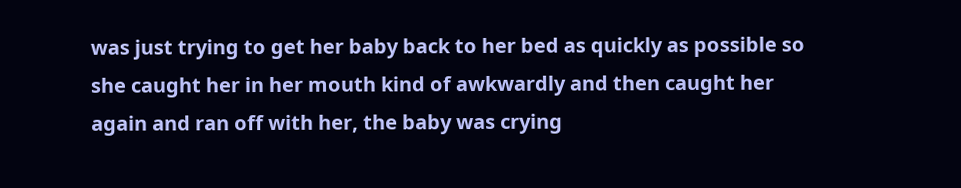was just trying to get her baby back to her bed as quickly as possible so she caught her in her mouth kind of awkwardly and then caught her again and ran off with her, the baby was crying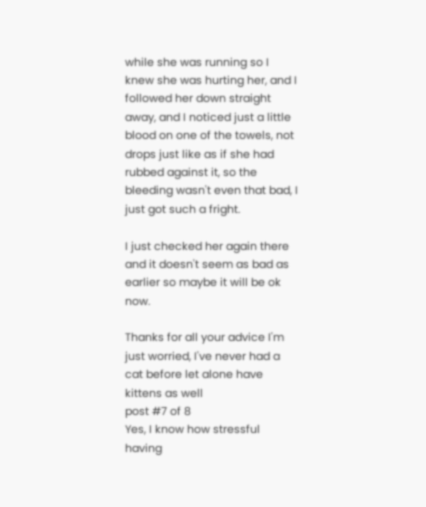while she was running so I knew she was hurting her, and I followed her down straight away, and I noticed just a little blood on one of the towels, not drops just like as if she had rubbed against it, so the bleeding wasn't even that bad, I just got such a fright.

I just checked her again there and it doesn't seem as bad as earlier so maybe it will be ok now.

Thanks for all your advice I'm just worried, I've never had a cat before let alone have kittens as well
post #7 of 8
Yes, I know how stressful having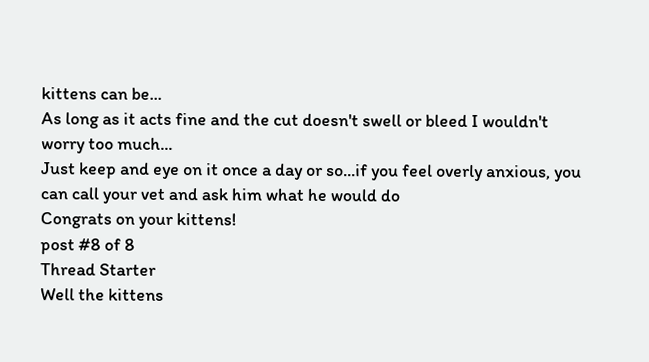kittens can be...
As long as it acts fine and the cut doesn't swell or bleed I wouldn't worry too much...
Just keep and eye on it once a day or so...if you feel overly anxious, you can call your vet and ask him what he would do
Congrats on your kittens!
post #8 of 8
Thread Starter
Well the kittens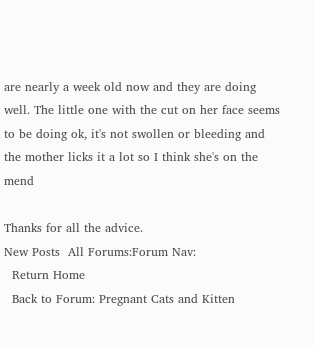are nearly a week old now and they are doing well. The little one with the cut on her face seems to be doing ok, it's not swollen or bleeding and the mother licks it a lot so I think she's on the mend

Thanks for all the advice.
New Posts  All Forums:Forum Nav:
  Return Home
  Back to Forum: Pregnant Cats and Kitten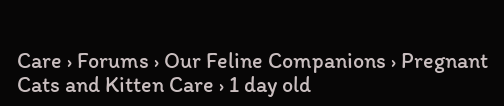Care › Forums › Our Feline Companions › Pregnant Cats and Kitten Care › 1 day old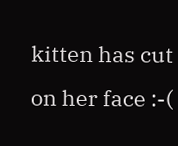kitten has cut on her face :-(